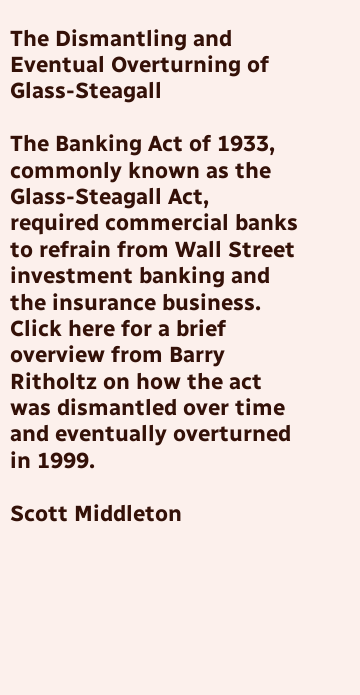The Dismantling and Eventual Overturning of Glass-Steagall

The Banking Act of 1933, commonly known as the Glass-Steagall Act, required commercial banks to refrain from Wall Street investment banking and the insurance business.  Click here for a brief overview from Barry Ritholtz on how the act was dismantled over time and eventually overturned in 1999.

Scott Middleton